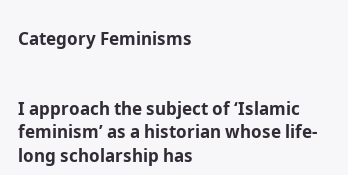Category Feminisms


I approach the subject of ‘Islamic feminism’ as a historian whose life-long scholarship has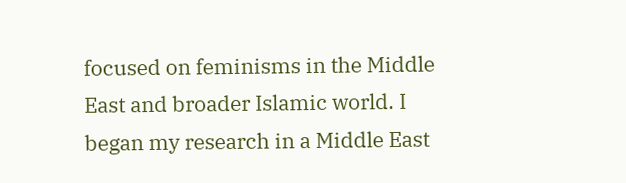focused on feminisms in the Middle East and broader Islamic world. I began my research in a Middle East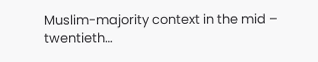Muslim-majority context in the mid – twentieth…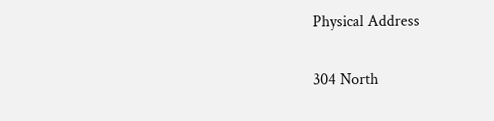Physical Address

304 North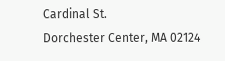Cardinal St.
Dorchester Center, MA 02124